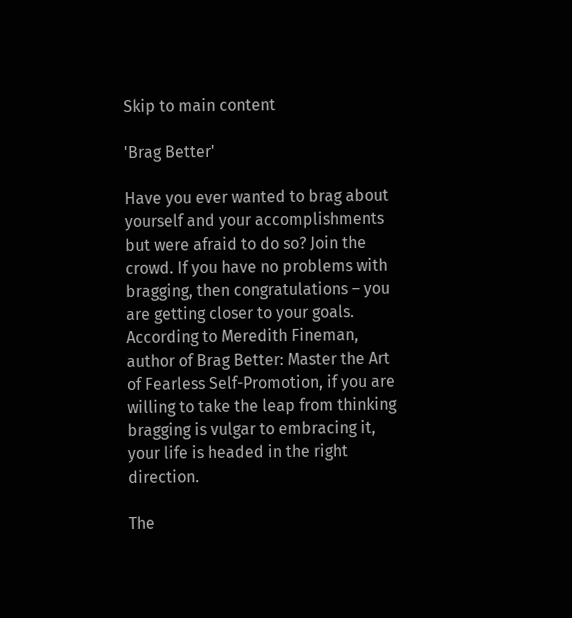Skip to main content

'Brag Better'

Have you ever wanted to brag about yourself and your accomplishments but were afraid to do so? Join the crowd. If you have no problems with bragging, then congratulations – you are getting closer to your goals. According to Meredith Fineman, author of Brag Better: Master the Art of Fearless Self-Promotion, if you are willing to take the leap from thinking bragging is vulgar to embracing it, your life is headed in the right direction.

The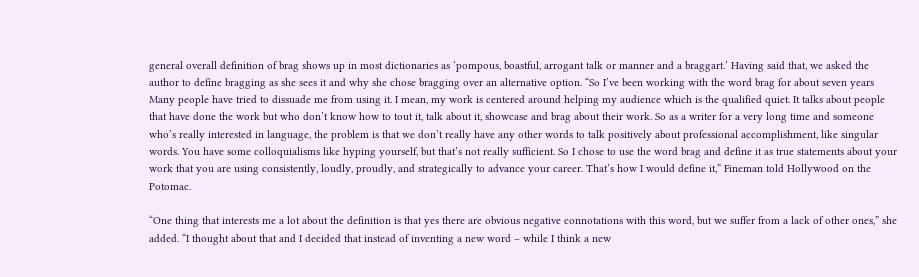general overall definition of brag shows up in most dictionaries as ‘pompous, boastful, arrogant talk or manner and a braggart.’ Having said that, we asked the author to define bragging as she sees it and why she chose bragging over an alternative option. “So I’ve been working with the word brag for about seven years Many people have tried to dissuade me from using it. I mean, my work is centered around helping my audience which is the qualified quiet. It talks about people that have done the work but who don’t know how to tout it, talk about it, showcase and brag about their work. So as a writer for a very long time and someone who’s really interested in language, the problem is that we don’t really have any other words to talk positively about professional accomplishment, like singular words. You have some colloquialisms like hyping yourself, but that’s not really sufficient. So I chose to use the word brag and define it as true statements about your work that you are using consistently, loudly, proudly, and strategically to advance your career. That’s how I would define it,” Fineman told Hollywood on the Potomac.

“One thing that interests me a lot about the definition is that yes there are obvious negative connotations with this word, but we suffer from a lack of other ones,” she added. “I thought about that and I decided that instead of inventing a new word – while I think a new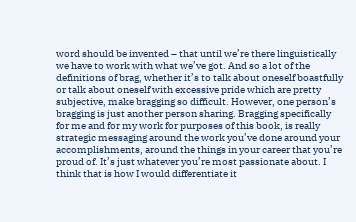word should be invented – that until we’re there linguistically we have to work with what we’ve got. And so a lot of the definitions of brag, whether it’s to talk about oneself boastfully or talk about oneself with excessive pride which are pretty subjective, make bragging so difficult. However, one person’s bragging is just another person sharing. Bragging specifically for me and for my work for purposes of this book, is really strategic messaging around the work you’ve done around your accomplishments, around the things in your career that you’re proud of. It’s just whatever you’re most passionate about. I think that is how I would differentiate it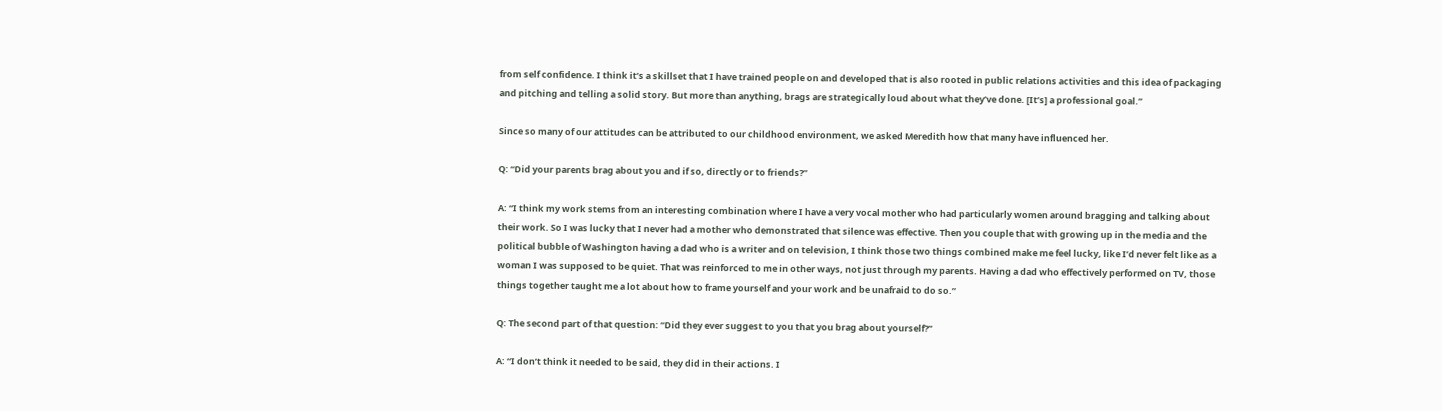from self confidence. I think it’s a skillset that I have trained people on and developed that is also rooted in public relations activities and this idea of packaging and pitching and telling a solid story. But more than anything, brags are strategically loud about what they’ve done. [It’s] a professional goal.”

Since so many of our attitudes can be attributed to our childhood environment, we asked Meredith how that many have influenced her.

Q: “Did your parents brag about you and if so, directly or to friends?”

A: “I think my work stems from an interesting combination where I have a very vocal mother who had particularly women around bragging and talking about their work. So I was lucky that I never had a mother who demonstrated that silence was effective. Then you couple that with growing up in the media and the political bubble of Washington having a dad who is a writer and on television, I think those two things combined make me feel lucky, like I’d never felt like as a woman I was supposed to be quiet. That was reinforced to me in other ways, not just through my parents. Having a dad who effectively performed on TV, those things together taught me a lot about how to frame yourself and your work and be unafraid to do so.”

Q: The second part of that question: “Did they ever suggest to you that you brag about yourself?”

A: “I don’t think it needed to be said, they did in their actions. I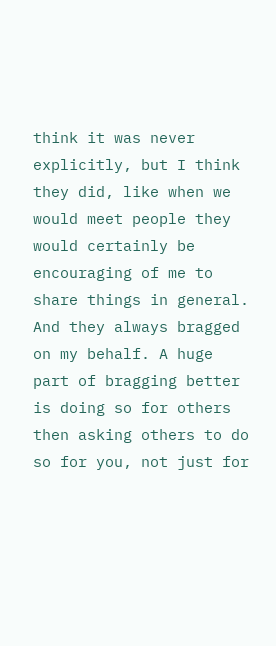think it was never explicitly, but I think they did, like when we would meet people they would certainly be encouraging of me to share things in general. And they always bragged on my behalf. A huge part of bragging better is doing so for others then asking others to do so for you, not just for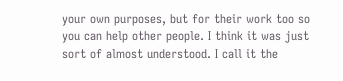your own purposes, but for their work too so you can help other people. I think it was just sort of almost understood. I call it the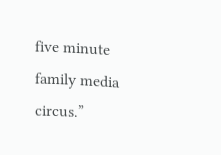five minute family media circus.”